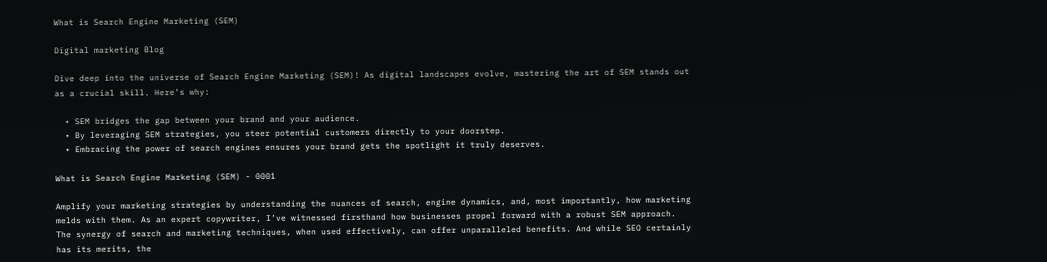What is Search Engine Marketing (SEM)

Digital marketing Blog

Dive deep into the universe of Search Engine Marketing (SEM)! As digital landscapes evolve, mastering the art of SEM stands out as a crucial skill. Here’s why:

  • SEM bridges the gap between your brand and your audience.
  • By leveraging SEM strategies, you steer potential customers directly to your doorstep.
  • Embracing the power of search engines ensures your brand gets the spotlight it truly deserves.

What is Search Engine Marketing (SEM) - 0001

Amplify your marketing strategies by understanding the nuances of search, engine dynamics, and, most importantly, how marketing melds with them. As an expert copywriter, I’ve witnessed firsthand how businesses propel forward with a robust SEM approach. The synergy of search and marketing techniques, when used effectively, can offer unparalleled benefits. And while SEO certainly has its merits, the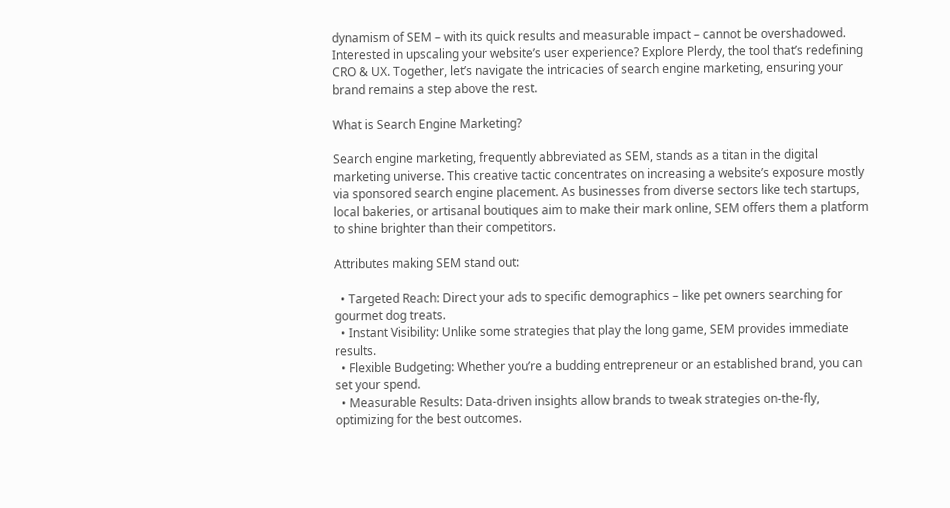dynamism of SEM – with its quick results and measurable impact – cannot be overshadowed. Interested in upscaling your website’s user experience? Explore Plerdy, the tool that’s redefining CRO & UX. Together, let’s navigate the intricacies of search engine marketing, ensuring your brand remains a step above the rest.

What is Search Engine Marketing?

Search engine marketing, frequently abbreviated as SEM, stands as a titan in the digital marketing universe. This creative tactic concentrates on increasing a website’s exposure mostly via sponsored search engine placement. As businesses from diverse sectors like tech startups, local bakeries, or artisanal boutiques aim to make their mark online, SEM offers them a platform to shine brighter than their competitors.

Attributes making SEM stand out:

  • Targeted Reach: Direct your ads to specific demographics – like pet owners searching for gourmet dog treats.
  • Instant Visibility: Unlike some strategies that play the long game, SEM provides immediate results.
  • Flexible Budgeting: Whether you’re a budding entrepreneur or an established brand, you can set your spend.
  • Measurable Results: Data-driven insights allow brands to tweak strategies on-the-fly, optimizing for the best outcomes.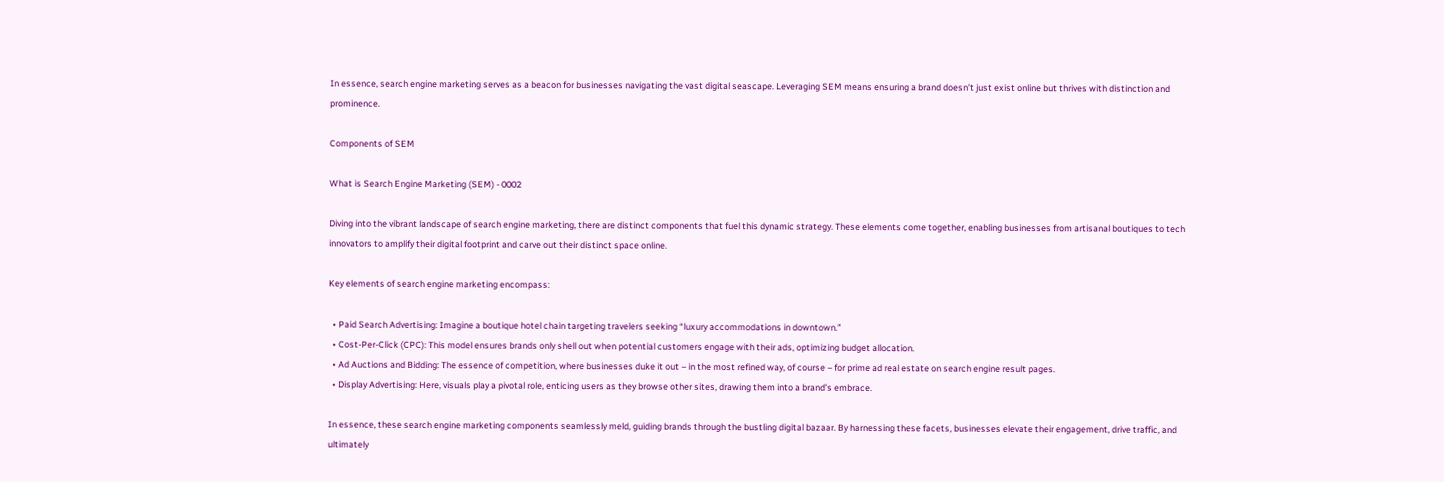In essence, search engine marketing serves as a beacon for businesses navigating the vast digital seascape. Leveraging SEM means ensuring a brand doesn’t just exist online but thrives with distinction and prominence.

Components of SEM

What is Search Engine Marketing (SEM) - 0002

Diving into the vibrant landscape of search engine marketing, there are distinct components that fuel this dynamic strategy. These elements come together, enabling businesses from artisanal boutiques to tech innovators to amplify their digital footprint and carve out their distinct space online.

Key elements of search engine marketing encompass:

  • Paid Search Advertising: Imagine a boutique hotel chain targeting travelers seeking “luxury accommodations in downtown.”
  • Cost-Per-Click (CPC): This model ensures brands only shell out when potential customers engage with their ads, optimizing budget allocation.
  • Ad Auctions and Bidding: The essence of competition, where businesses duke it out – in the most refined way, of course – for prime ad real estate on search engine result pages.
  • Display Advertising: Here, visuals play a pivotal role, enticing users as they browse other sites, drawing them into a brand’s embrace.

In essence, these search engine marketing components seamlessly meld, guiding brands through the bustling digital bazaar. By harnessing these facets, businesses elevate their engagement, drive traffic, and ultimately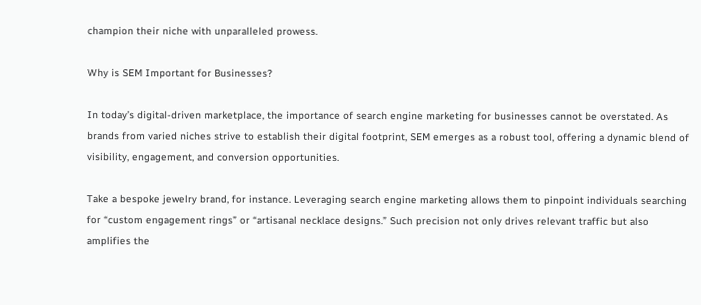champion their niche with unparalleled prowess.

Why is SEM Important for Businesses?

In today’s digital-driven marketplace, the importance of search engine marketing for businesses cannot be overstated. As brands from varied niches strive to establish their digital footprint, SEM emerges as a robust tool, offering a dynamic blend of visibility, engagement, and conversion opportunities.

Take a bespoke jewelry brand, for instance. Leveraging search engine marketing allows them to pinpoint individuals searching for “custom engagement rings” or “artisanal necklace designs.” Such precision not only drives relevant traffic but also amplifies the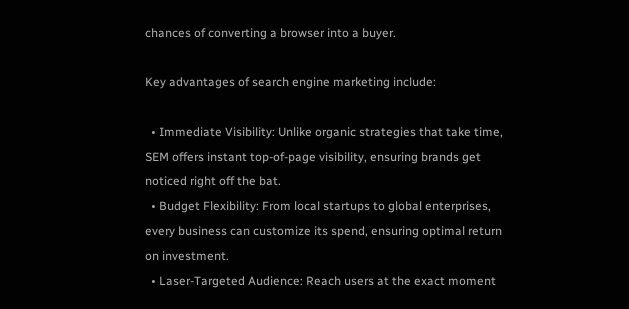chances of converting a browser into a buyer.

Key advantages of search engine marketing include:

  • Immediate Visibility: Unlike organic strategies that take time, SEM offers instant top-of-page visibility, ensuring brands get noticed right off the bat.
  • Budget Flexibility: From local startups to global enterprises, every business can customize its spend, ensuring optimal return on investment.
  • Laser-Targeted Audience: Reach users at the exact moment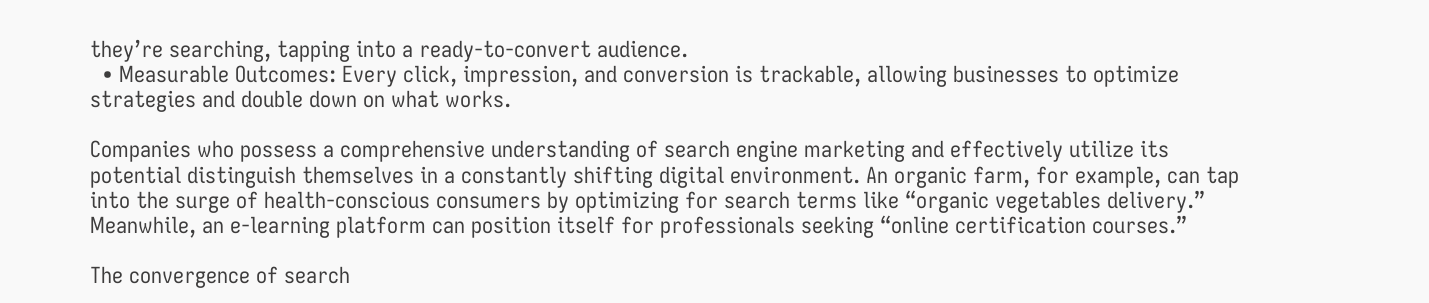they’re searching, tapping into a ready-to-convert audience.
  • Measurable Outcomes: Every click, impression, and conversion is trackable, allowing businesses to optimize strategies and double down on what works.

Companies who possess a comprehensive understanding of search engine marketing and effectively utilize its potential distinguish themselves in a constantly shifting digital environment. An organic farm, for example, can tap into the surge of health-conscious consumers by optimizing for search terms like “organic vegetables delivery.” Meanwhile, an e-learning platform can position itself for professionals seeking “online certification courses.”

The convergence of search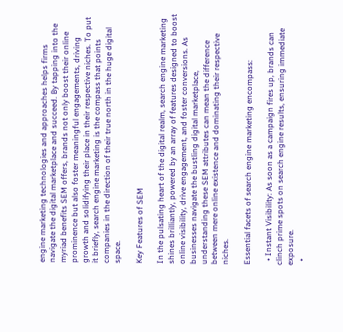engine marketing technologies and approaches helps firms navigate the digital marketplace and succeed. By tapping into the myriad benefits SEM offers, brands not only boost their online prominence but also foster meaningful engagements, driving growth and solidifying their place in their respective niches. To put it briefly, search engine marketing is the compass that points companies in the direction of their true north in the huge digital space.

Key Features of SEM

In the pulsating heart of the digital realm, search engine marketing shines brilliantly, powered by an array of features designed to boost online visibility, drive engagement, and foster conversions. As businesses navigate the bustling digital marketplace, understanding these SEM attributes can mean the difference between mere online existence and dominating their respective niches.

Essential facets of search engine marketing encompass:

  • Instant Visibility: As soon as a campaign fires up, brands can clinch prime spots on search engine results, ensuring immediate exposure.
  •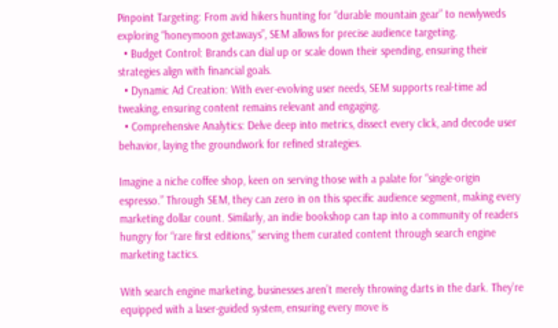Pinpoint Targeting: From avid hikers hunting for “durable mountain gear” to newlyweds exploring “honeymoon getaways”, SEM allows for precise audience targeting.
  • Budget Control: Brands can dial up or scale down their spending, ensuring their strategies align with financial goals.
  • Dynamic Ad Creation: With ever-evolving user needs, SEM supports real-time ad tweaking, ensuring content remains relevant and engaging.
  • Comprehensive Analytics: Delve deep into metrics, dissect every click, and decode user behavior, laying the groundwork for refined strategies.

Imagine a niche coffee shop, keen on serving those with a palate for “single-origin espresso.” Through SEM, they can zero in on this specific audience segment, making every marketing dollar count. Similarly, an indie bookshop can tap into a community of readers hungry for “rare first editions,” serving them curated content through search engine marketing tactics.

With search engine marketing, businesses aren’t merely throwing darts in the dark. They’re equipped with a laser-guided system, ensuring every move is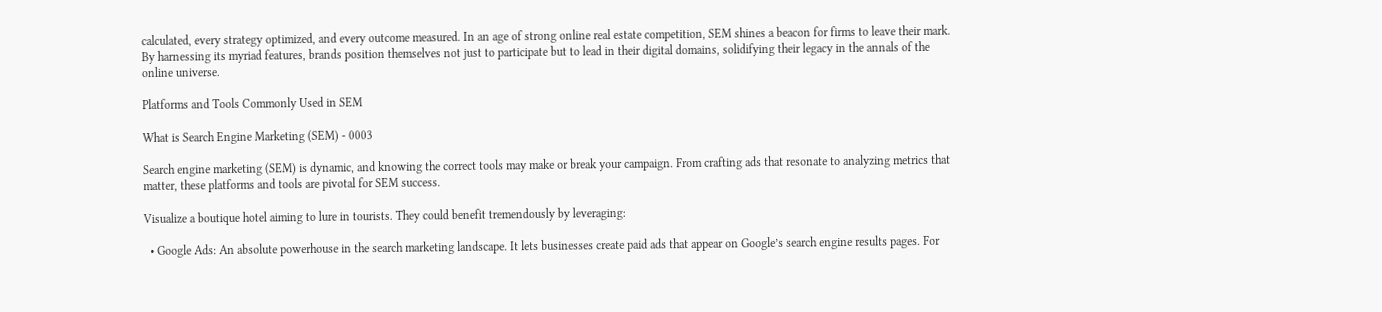calculated, every strategy optimized, and every outcome measured. In an age of strong online real estate competition, SEM shines a beacon for firms to leave their mark. By harnessing its myriad features, brands position themselves not just to participate but to lead in their digital domains, solidifying their legacy in the annals of the online universe.

Platforms and Tools Commonly Used in SEM

What is Search Engine Marketing (SEM) - 0003

Search engine marketing (SEM) is dynamic, and knowing the correct tools may make or break your campaign. From crafting ads that resonate to analyzing metrics that matter, these platforms and tools are pivotal for SEM success.

Visualize a boutique hotel aiming to lure in tourists. They could benefit tremendously by leveraging:

  • Google Ads: An absolute powerhouse in the search marketing landscape. It lets businesses create paid ads that appear on Google’s search engine results pages. For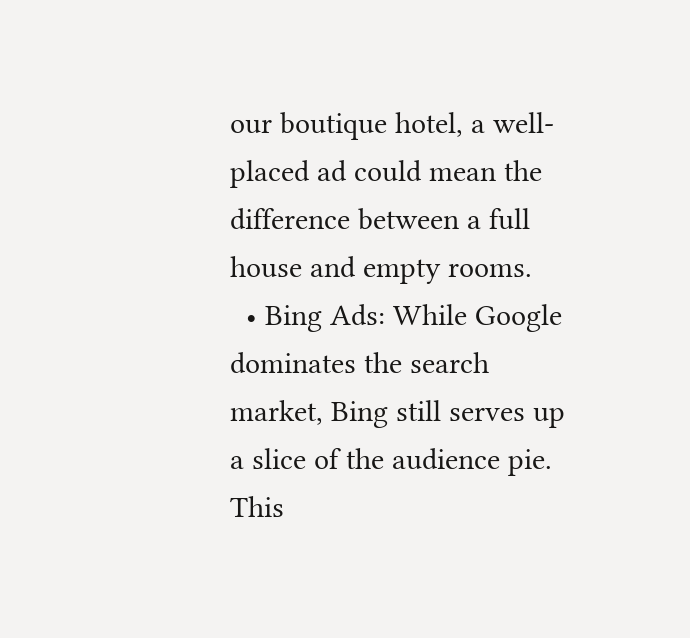our boutique hotel, a well-placed ad could mean the difference between a full house and empty rooms.
  • Bing Ads: While Google dominates the search market, Bing still serves up a slice of the audience pie. This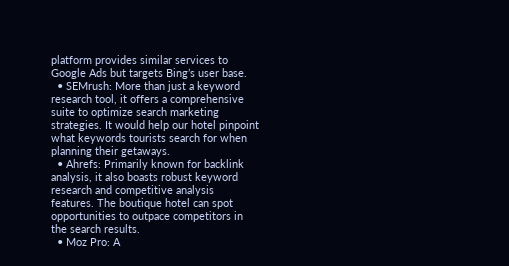platform provides similar services to Google Ads but targets Bing’s user base.
  • SEMrush: More than just a keyword research tool, it offers a comprehensive suite to optimize search marketing strategies. It would help our hotel pinpoint what keywords tourists search for when planning their getaways.
  • Ahrefs: Primarily known for backlink analysis, it also boasts robust keyword research and competitive analysis features. The boutique hotel can spot opportunities to outpace competitors in the search results.
  • Moz Pro: A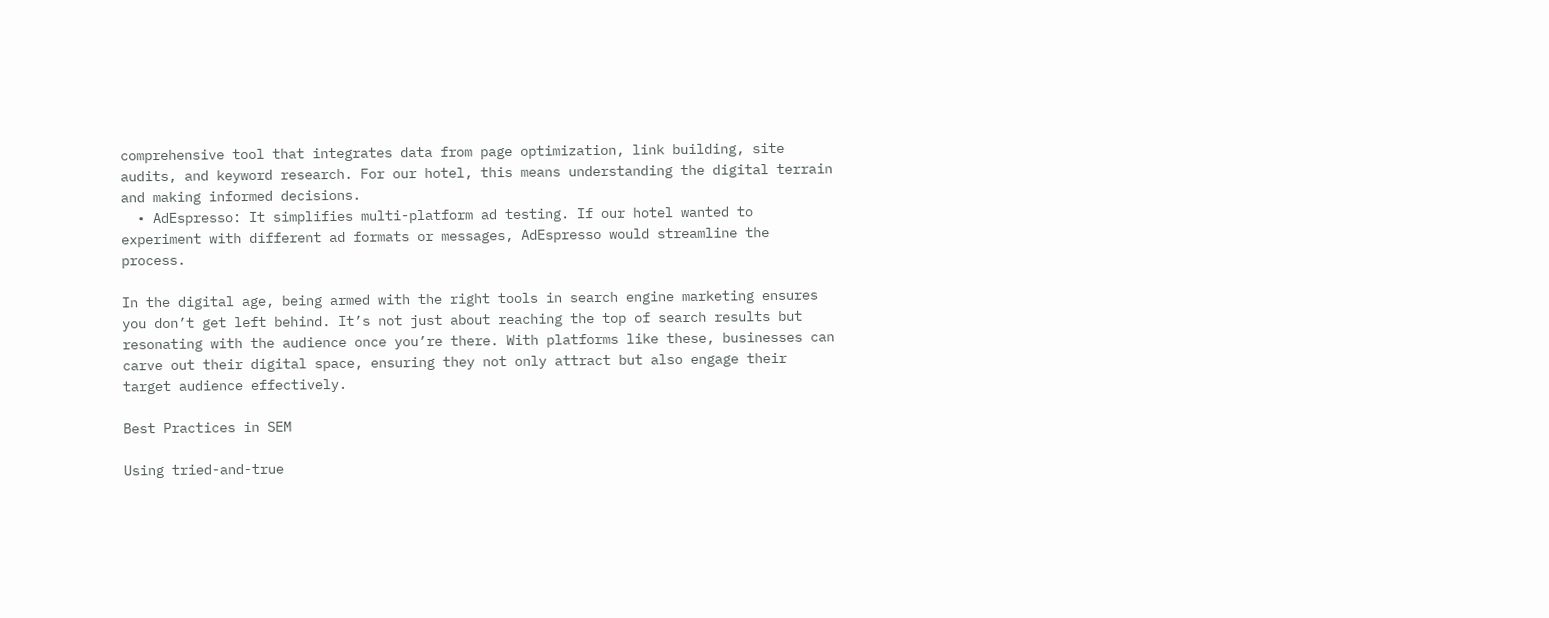comprehensive tool that integrates data from page optimization, link building, site audits, and keyword research. For our hotel, this means understanding the digital terrain and making informed decisions.
  • AdEspresso: It simplifies multi-platform ad testing. If our hotel wanted to experiment with different ad formats or messages, AdEspresso would streamline the process.

In the digital age, being armed with the right tools in search engine marketing ensures you don’t get left behind. It’s not just about reaching the top of search results but resonating with the audience once you’re there. With platforms like these, businesses can carve out their digital space, ensuring they not only attract but also engage their target audience effectively.

Best Practices in SEM

Using tried-and-true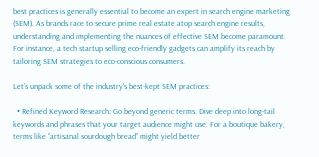best practices is generally essential to become an expert in search engine marketing (SEM). As brands race to secure prime real estate atop search engine results, understanding and implementing the nuances of effective SEM become paramount. For instance, a tech startup selling eco-friendly gadgets can amplify its reach by tailoring SEM strategies to eco-conscious consumers.

Let’s unpack some of the industry’s best-kept SEM practices:

  • Refined Keyword Research: Go beyond generic terms. Dive deep into long-tail keywords and phrases that your target audience might use. For a boutique bakery, terms like “artisanal sourdough bread” might yield better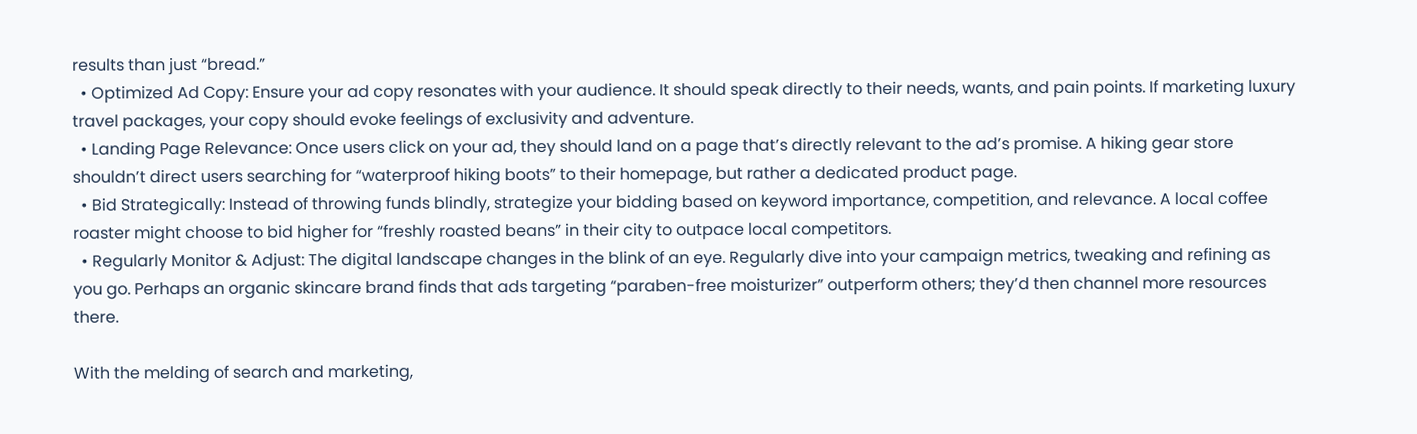results than just “bread.”
  • Optimized Ad Copy: Ensure your ad copy resonates with your audience. It should speak directly to their needs, wants, and pain points. If marketing luxury travel packages, your copy should evoke feelings of exclusivity and adventure.
  • Landing Page Relevance: Once users click on your ad, they should land on a page that’s directly relevant to the ad’s promise. A hiking gear store shouldn’t direct users searching for “waterproof hiking boots” to their homepage, but rather a dedicated product page.
  • Bid Strategically: Instead of throwing funds blindly, strategize your bidding based on keyword importance, competition, and relevance. A local coffee roaster might choose to bid higher for “freshly roasted beans” in their city to outpace local competitors.
  • Regularly Monitor & Adjust: The digital landscape changes in the blink of an eye. Regularly dive into your campaign metrics, tweaking and refining as you go. Perhaps an organic skincare brand finds that ads targeting “paraben-free moisturizer” outperform others; they’d then channel more resources there.

With the melding of search and marketing,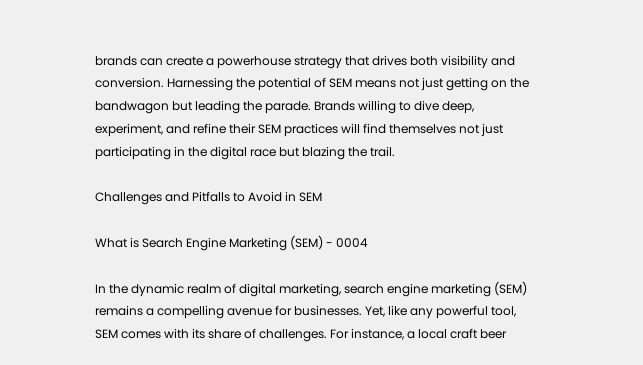brands can create a powerhouse strategy that drives both visibility and conversion. Harnessing the potential of SEM means not just getting on the bandwagon but leading the parade. Brands willing to dive deep, experiment, and refine their SEM practices will find themselves not just participating in the digital race but blazing the trail.

Challenges and Pitfalls to Avoid in SEM

What is Search Engine Marketing (SEM) - 0004

In the dynamic realm of digital marketing, search engine marketing (SEM) remains a compelling avenue for businesses. Yet, like any powerful tool, SEM comes with its share of challenges. For instance, a local craft beer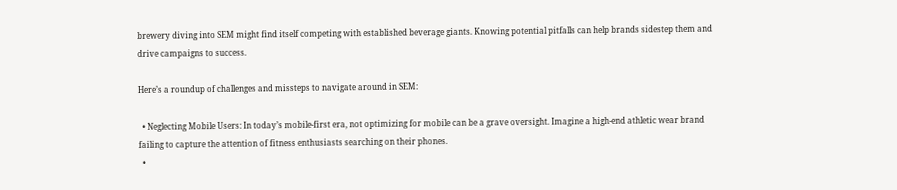brewery diving into SEM might find itself competing with established beverage giants. Knowing potential pitfalls can help brands sidestep them and drive campaigns to success.

Here’s a roundup of challenges and missteps to navigate around in SEM:

  • Neglecting Mobile Users: In today’s mobile-first era, not optimizing for mobile can be a grave oversight. Imagine a high-end athletic wear brand failing to capture the attention of fitness enthusiasts searching on their phones.
  •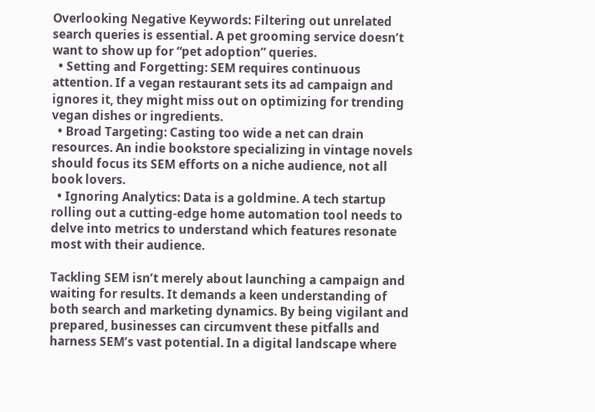Overlooking Negative Keywords: Filtering out unrelated search queries is essential. A pet grooming service doesn’t want to show up for “pet adoption” queries.
  • Setting and Forgetting: SEM requires continuous attention. If a vegan restaurant sets its ad campaign and ignores it, they might miss out on optimizing for trending vegan dishes or ingredients.
  • Broad Targeting: Casting too wide a net can drain resources. An indie bookstore specializing in vintage novels should focus its SEM efforts on a niche audience, not all book lovers.
  • Ignoring Analytics: Data is a goldmine. A tech startup rolling out a cutting-edge home automation tool needs to delve into metrics to understand which features resonate most with their audience.

Tackling SEM isn’t merely about launching a campaign and waiting for results. It demands a keen understanding of both search and marketing dynamics. By being vigilant and prepared, businesses can circumvent these pitfalls and harness SEM’s vast potential. In a digital landscape where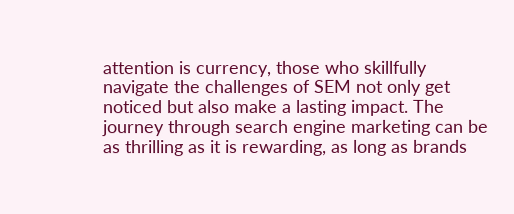attention is currency, those who skillfully navigate the challenges of SEM not only get noticed but also make a lasting impact. The journey through search engine marketing can be as thrilling as it is rewarding, as long as brands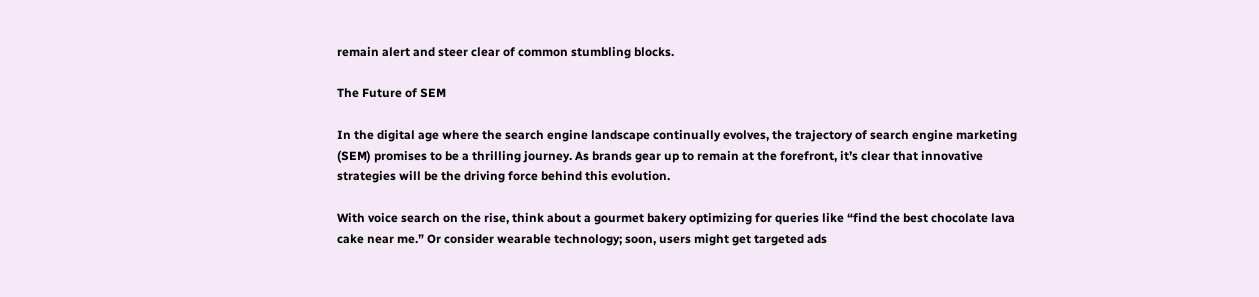remain alert and steer clear of common stumbling blocks.

The Future of SEM

In the digital age where the search engine landscape continually evolves, the trajectory of search engine marketing (SEM) promises to be a thrilling journey. As brands gear up to remain at the forefront, it’s clear that innovative strategies will be the driving force behind this evolution.

With voice search on the rise, think about a gourmet bakery optimizing for queries like “find the best chocolate lava cake near me.” Or consider wearable technology; soon, users might get targeted ads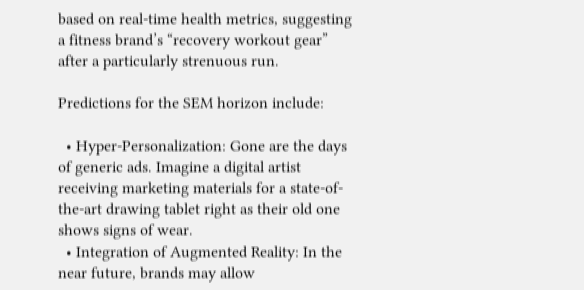based on real-time health metrics, suggesting a fitness brand’s “recovery workout gear” after a particularly strenuous run.

Predictions for the SEM horizon include:

  • Hyper-Personalization: Gone are the days of generic ads. Imagine a digital artist receiving marketing materials for a state-of-the-art drawing tablet right as their old one shows signs of wear.
  • Integration of Augmented Reality: In the near future, brands may allow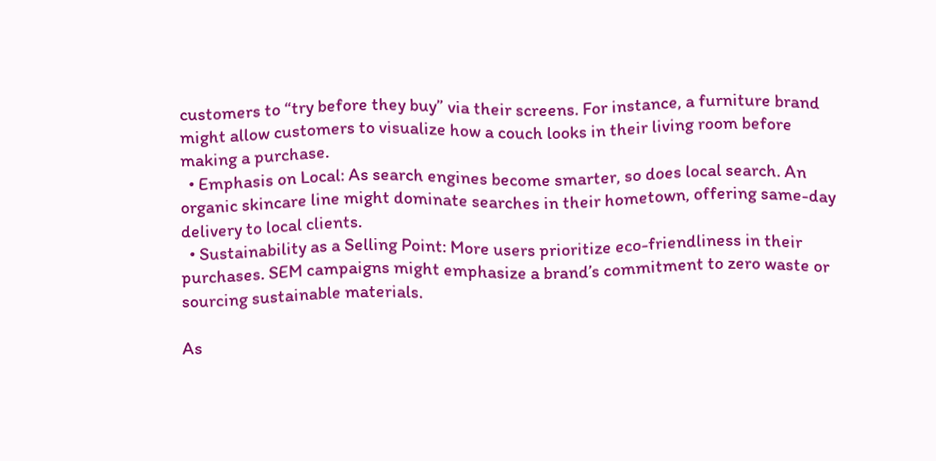customers to “try before they buy” via their screens. For instance, a furniture brand might allow customers to visualize how a couch looks in their living room before making a purchase.
  • Emphasis on Local: As search engines become smarter, so does local search. An organic skincare line might dominate searches in their hometown, offering same-day delivery to local clients.
  • Sustainability as a Selling Point: More users prioritize eco-friendliness in their purchases. SEM campaigns might emphasize a brand’s commitment to zero waste or sourcing sustainable materials.

As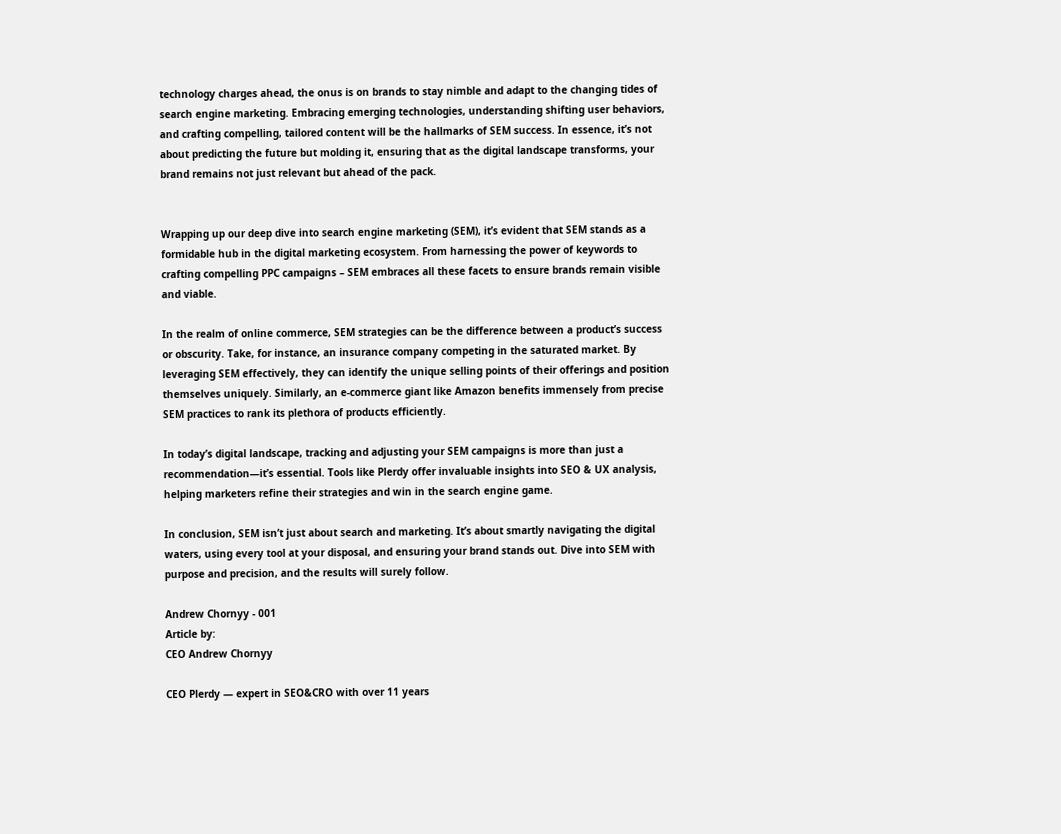technology charges ahead, the onus is on brands to stay nimble and adapt to the changing tides of search engine marketing. Embracing emerging technologies, understanding shifting user behaviors, and crafting compelling, tailored content will be the hallmarks of SEM success. In essence, it’s not about predicting the future but molding it, ensuring that as the digital landscape transforms, your brand remains not just relevant but ahead of the pack.


Wrapping up our deep dive into search engine marketing (SEM), it’s evident that SEM stands as a formidable hub in the digital marketing ecosystem. From harnessing the power of keywords to crafting compelling PPC campaigns – SEM embraces all these facets to ensure brands remain visible and viable.

In the realm of online commerce, SEM strategies can be the difference between a product’s success or obscurity. Take, for instance, an insurance company competing in the saturated market. By leveraging SEM effectively, they can identify the unique selling points of their offerings and position themselves uniquely. Similarly, an e-commerce giant like Amazon benefits immensely from precise SEM practices to rank its plethora of products efficiently.

In today’s digital landscape, tracking and adjusting your SEM campaigns is more than just a recommendation—it’s essential. Tools like Plerdy offer invaluable insights into SEO & UX analysis, helping marketers refine their strategies and win in the search engine game.

In conclusion, SEM isn’t just about search and marketing. It’s about smartly navigating the digital waters, using every tool at your disposal, and ensuring your brand stands out. Dive into SEM with purpose and precision, and the results will surely follow.

Andrew Chornyy - 001
Article by:
CEO Andrew Chornyy

CEO Plerdy — expert in SEO&CRO with over 11 years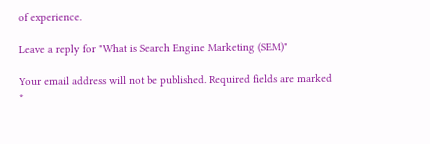of experience.

Leave a reply for "What is Search Engine Marketing (SEM)"

Your email address will not be published. Required fields are marked *